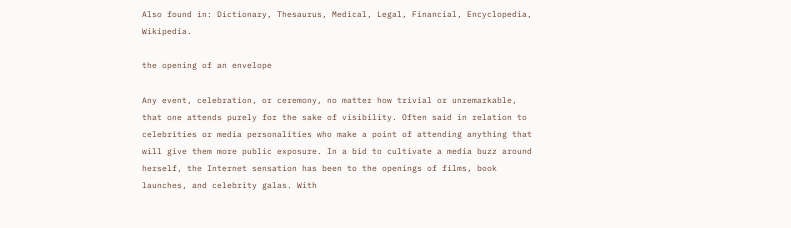Also found in: Dictionary, Thesaurus, Medical, Legal, Financial, Encyclopedia, Wikipedia.

the opening of an envelope

Any event, celebration, or ceremony, no matter how trivial or unremarkable, that one attends purely for the sake of visibility. Often said in relation to celebrities or media personalities who make a point of attending anything that will give them more public exposure. In a bid to cultivate a media buzz around herself, the Internet sensation has been to the openings of films, book launches, and celebrity galas. With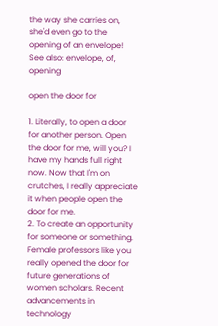the way she carries on, she'd even go to the opening of an envelope!
See also: envelope, of, opening

open the door for

1. Literally, to open a door for another person. Open the door for me, will you? I have my hands full right now. Now that I'm on crutches, I really appreciate it when people open the door for me.
2. To create an opportunity for someone or something. Female professors like you really opened the door for future generations of women scholars. Recent advancements in technology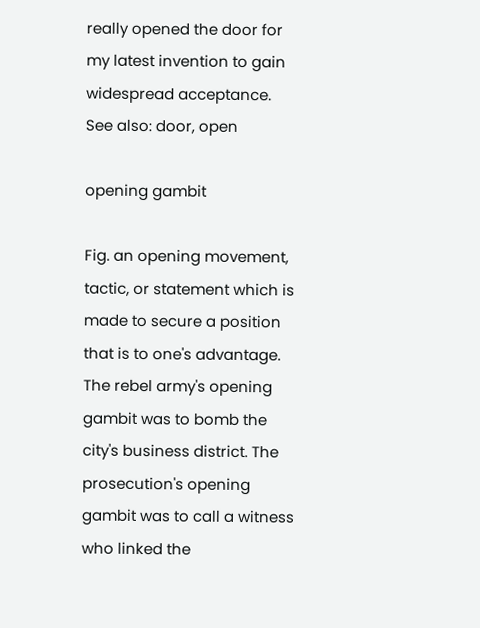really opened the door for my latest invention to gain widespread acceptance.
See also: door, open

opening gambit

Fig. an opening movement, tactic, or statement which is made to secure a position that is to one's advantage. The rebel army's opening gambit was to bomb the city's business district. The prosecution's opening gambit was to call a witness who linked the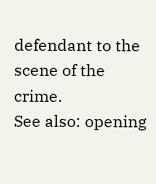defendant to the scene of the crime.
See also: opening